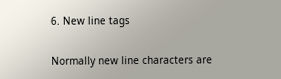6. New line tags

Normally new line characters are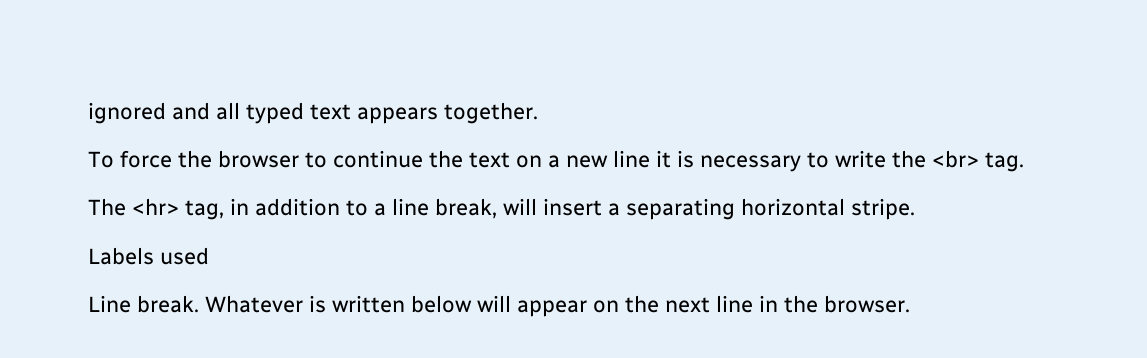ignored and all typed text appears together.

To force the browser to continue the text on a new line it is necessary to write the <br> tag.

The <hr> tag, in addition to a line break, will insert a separating horizontal stripe.

Labels used

Line break. Whatever is written below will appear on the next line in the browser.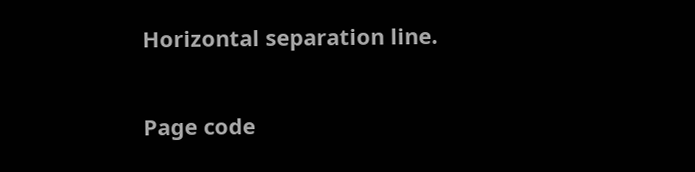Horizontal separation line.

Page code